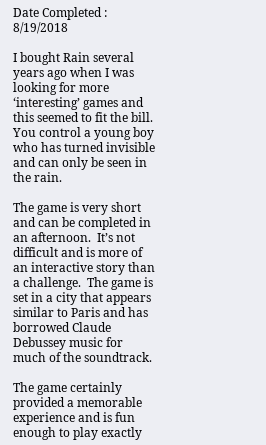Date Completed : 8/19/2018

I bought Rain several years ago when I was looking for more ‘interesting’ games and this seemed to fit the bill.  You control a young boy who has turned invisible and can only be seen in the rain.

The game is very short and can be completed in an afternoon.  It’s not difficult and is more of an interactive story than a challenge.  The game is set in a city that appears similar to Paris and has borrowed Claude Debussey music for much of the soundtrack.

The game certainly provided a memorable experience and is fun enough to play exactly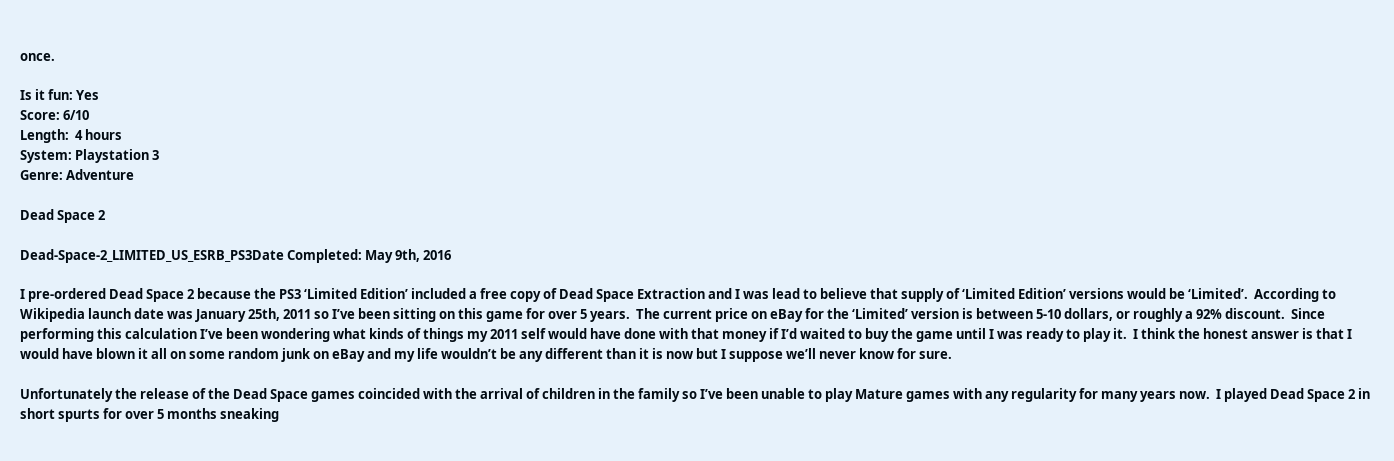once.

Is it fun: Yes
Score: 6/10
Length:  4 hours
System: Playstation 3
Genre: Adventure

Dead Space 2

Dead-Space-2_LIMITED_US_ESRB_PS3Date Completed: May 9th, 2016

I pre-ordered Dead Space 2 because the PS3 ‘Limited Edition’ included a free copy of Dead Space Extraction and I was lead to believe that supply of ‘Limited Edition’ versions would be ‘Limited’.  According to Wikipedia launch date was January 25th, 2011 so I’ve been sitting on this game for over 5 years.  The current price on eBay for the ‘Limited’ version is between 5-10 dollars, or roughly a 92% discount.  Since performing this calculation I’ve been wondering what kinds of things my 2011 self would have done with that money if I’d waited to buy the game until I was ready to play it.  I think the honest answer is that I would have blown it all on some random junk on eBay and my life wouldn’t be any different than it is now but I suppose we’ll never know for sure.

Unfortunately the release of the Dead Space games coincided with the arrival of children in the family so I’ve been unable to play Mature games with any regularity for many years now.  I played Dead Space 2 in short spurts for over 5 months sneaking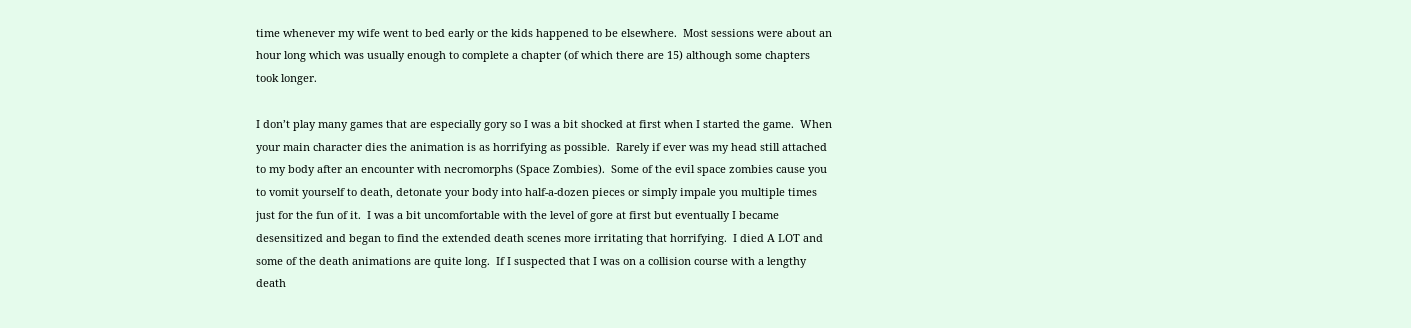time whenever my wife went to bed early or the kids happened to be elsewhere.  Most sessions were about an hour long which was usually enough to complete a chapter (of which there are 15) although some chapters took longer.

I don’t play many games that are especially gory so I was a bit shocked at first when I started the game.  When your main character dies the animation is as horrifying as possible.  Rarely if ever was my head still attached to my body after an encounter with necromorphs (Space Zombies).  Some of the evil space zombies cause you to vomit yourself to death, detonate your body into half-a-dozen pieces or simply impale you multiple times just for the fun of it.  I was a bit uncomfortable with the level of gore at first but eventually I became desensitized and began to find the extended death scenes more irritating that horrifying.  I died A LOT and some of the death animations are quite long.  If I suspected that I was on a collision course with a lengthy death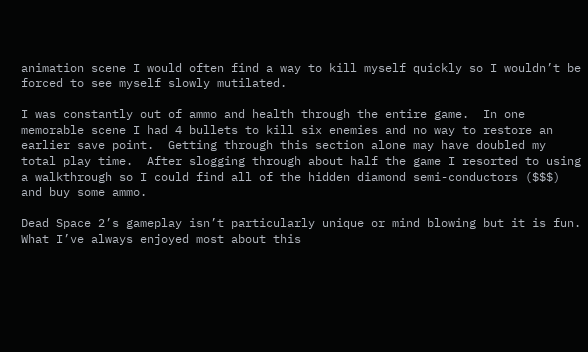animation scene I would often find a way to kill myself quickly so I wouldn’t be forced to see myself slowly mutilated.

I was constantly out of ammo and health through the entire game.  In one memorable scene I had 4 bullets to kill six enemies and no way to restore an earlier save point.  Getting through this section alone may have doubled my total play time.  After slogging through about half the game I resorted to using a walkthrough so I could find all of the hidden diamond semi-conductors ($$$) and buy some ammo.

Dead Space 2’s gameplay isn’t particularly unique or mind blowing but it is fun.  What I’ve always enjoyed most about this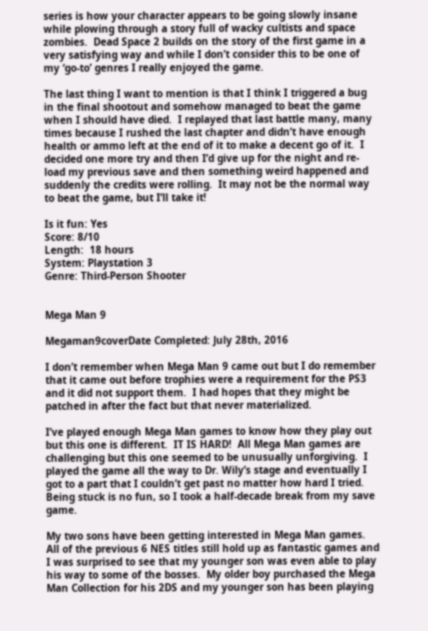series is how your character appears to be going slowly insane while plowing through a story full of wacky cultists and space zombies.  Dead Space 2 builds on the story of the first game in a very satisfying way and while I don’t consider this to be one of my ‘go-to’ genres I really enjoyed the game.

The last thing I want to mention is that I think I triggered a bug in the final shootout and somehow managed to beat the game when I should have died.  I replayed that last battle many, many times because I rushed the last chapter and didn’t have enough health or ammo left at the end of it to make a decent go of it.  I decided one more try and then I’d give up for the night and re-load my previous save and then something weird happened and suddenly the credits were rolling.  It may not be the normal way to beat the game, but I’ll take it!

Is it fun: Yes
Score: 8/10
Length:  18 hours
System: Playstation 3
Genre: Third-Person Shooter


Mega Man 9

Megaman9coverDate Completed: July 28th, 2016

I don’t remember when Mega Man 9 came out but I do remember that it came out before trophies were a requirement for the PS3 and it did not support them.  I had hopes that they might be patched in after the fact but that never materialized.

I’ve played enough Mega Man games to know how they play out but this one is different.  IT IS HARD!  All Mega Man games are challenging but this one seemed to be unusually unforgiving.  I played the game all the way to Dr. Wily’s stage and eventually I got to a part that I couldn’t get past no matter how hard I tried.  Being stuck is no fun, so I took a half-decade break from my save game.

My two sons have been getting interested in Mega Man games.  All of the previous 6 NES titles still hold up as fantastic games and I was surprised to see that my younger son was even able to play his way to some of the bosses.  My older boy purchased the Mega Man Collection for his 2DS and my younger son has been playing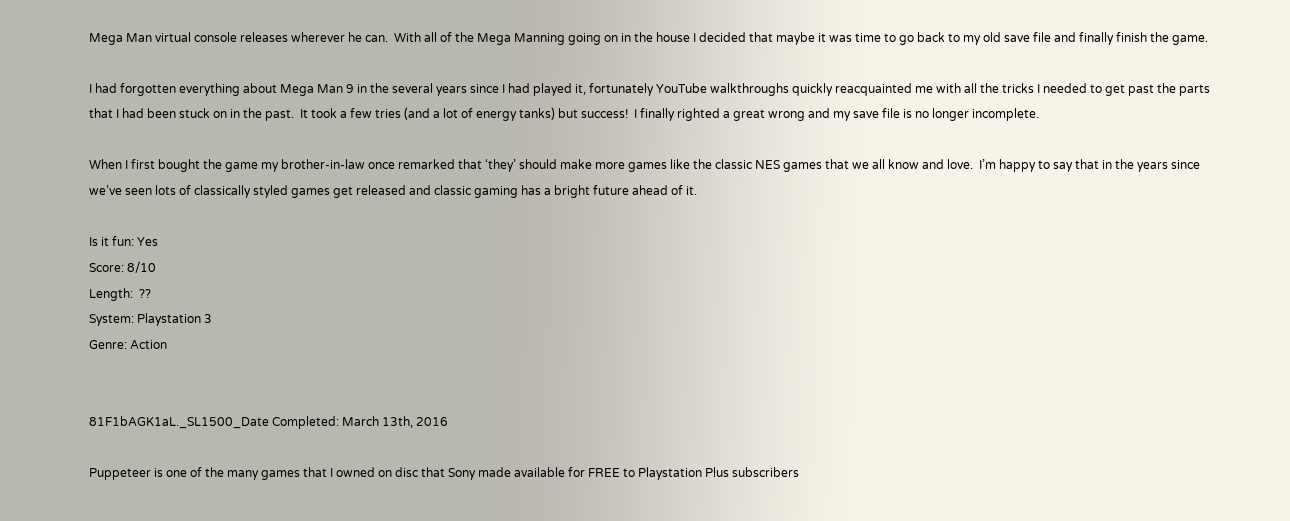Mega Man virtual console releases wherever he can.  With all of the Mega Manning going on in the house I decided that maybe it was time to go back to my old save file and finally finish the game.

I had forgotten everything about Mega Man 9 in the several years since I had played it, fortunately YouTube walkthroughs quickly reacquainted me with all the tricks I needed to get past the parts that I had been stuck on in the past.  It took a few tries (and a lot of energy tanks) but success!  I finally righted a great wrong and my save file is no longer incomplete.

When I first bought the game my brother-in-law once remarked that ‘they’ should make more games like the classic NES games that we all know and love.  I’m happy to say that in the years since we’ve seen lots of classically styled games get released and classic gaming has a bright future ahead of it.

Is it fun: Yes
Score: 8/10
Length:  ??
System: Playstation 3
Genre: Action


81F1bAGK1aL._SL1500_Date Completed: March 13th, 2016

Puppeteer is one of the many games that I owned on disc that Sony made available for FREE to Playstation Plus subscribers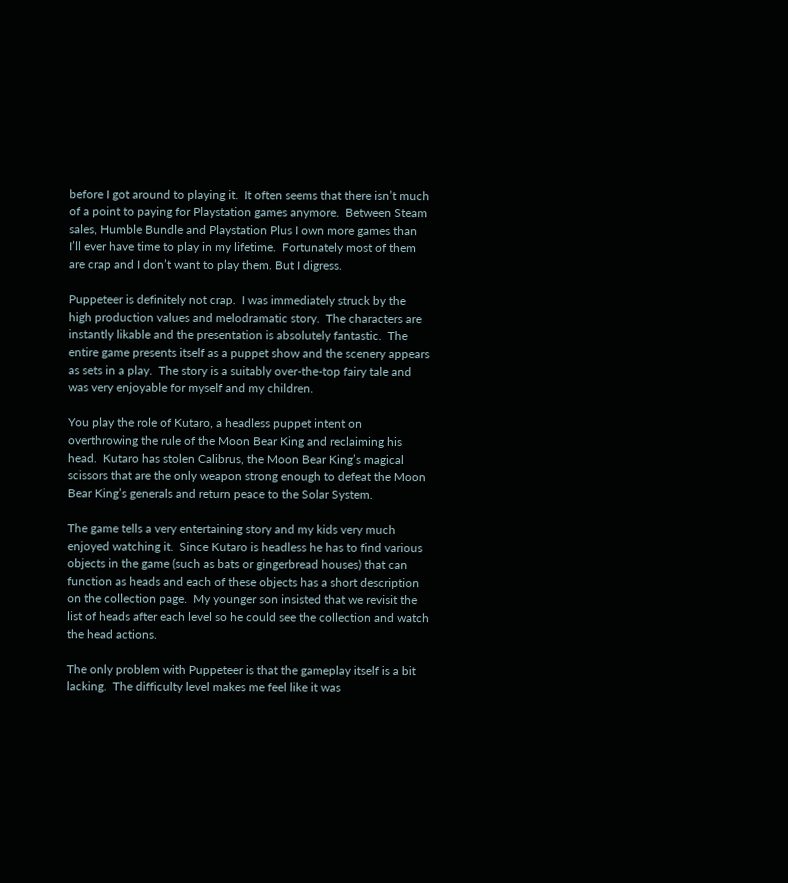before I got around to playing it.  It often seems that there isn’t much of a point to paying for Playstation games anymore.  Between Steam sales, Humble Bundle and Playstation Plus I own more games than I’ll ever have time to play in my lifetime.  Fortunately most of them are crap and I don’t want to play them. But I digress.

Puppeteer is definitely not crap.  I was immediately struck by the high production values and melodramatic story.  The characters are instantly likable and the presentation is absolutely fantastic.  The entire game presents itself as a puppet show and the scenery appears as sets in a play.  The story is a suitably over-the-top fairy tale and was very enjoyable for myself and my children.

You play the role of Kutaro, a headless puppet intent on overthrowing the rule of the Moon Bear King and reclaiming his head.  Kutaro has stolen Calibrus, the Moon Bear King’s magical scissors that are the only weapon strong enough to defeat the Moon Bear King’s generals and return peace to the Solar System.

The game tells a very entertaining story and my kids very much enjoyed watching it.  Since Kutaro is headless he has to find various objects in the game (such as bats or gingerbread houses) that can function as heads and each of these objects has a short description on the collection page.  My younger son insisted that we revisit the list of heads after each level so he could see the collection and watch the head actions.

The only problem with Puppeteer is that the gameplay itself is a bit lacking.  The difficulty level makes me feel like it was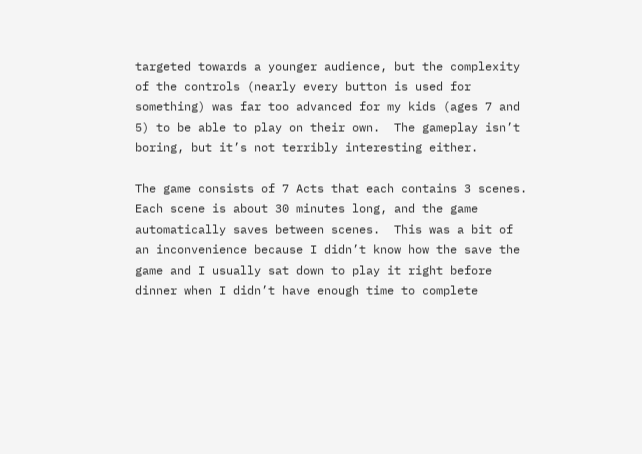targeted towards a younger audience, but the complexity of the controls (nearly every button is used for something) was far too advanced for my kids (ages 7 and 5) to be able to play on their own.  The gameplay isn’t boring, but it’s not terribly interesting either.

The game consists of 7 Acts that each contains 3 scenes.  Each scene is about 30 minutes long, and the game automatically saves between scenes.  This was a bit of an inconvenience because I didn’t know how the save the game and I usually sat down to play it right before dinner when I didn’t have enough time to complete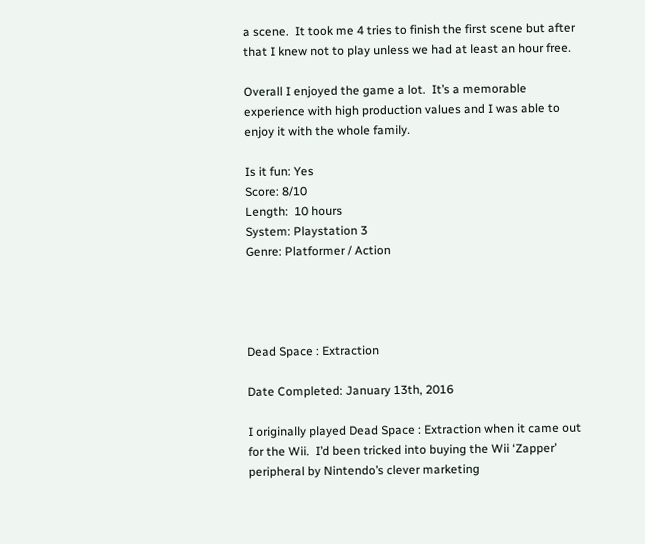a scene.  It took me 4 tries to finish the first scene but after that I knew not to play unless we had at least an hour free.

Overall I enjoyed the game a lot.  It’s a memorable experience with high production values and I was able to enjoy it with the whole family.

Is it fun: Yes
Score: 8/10
Length:  10 hours
System: Playstation 3
Genre: Platformer / Action




Dead Space : Extraction

Date Completed: January 13th, 2016

I originally played Dead Space : Extraction when it came out for the Wii.  I’d been tricked into buying the Wii ‘Zapper’ peripheral by Nintendo’s clever marketing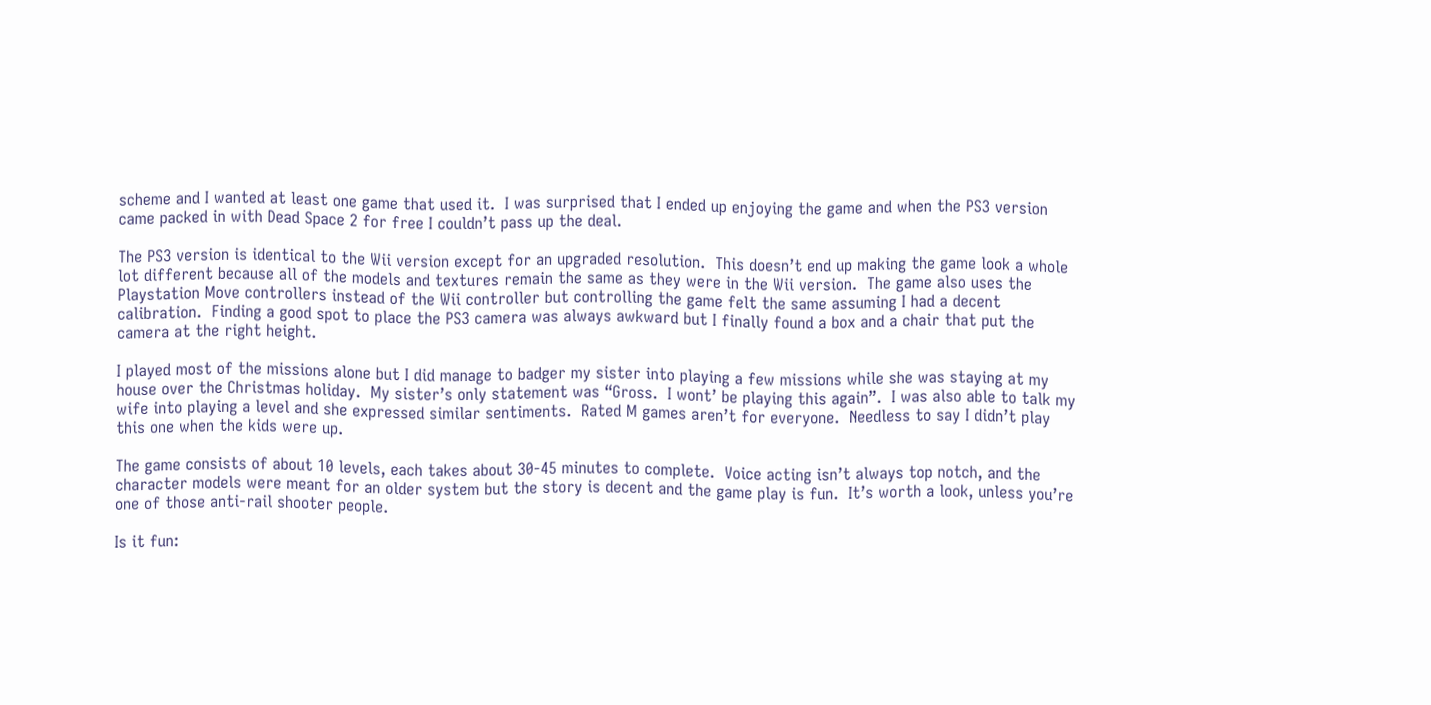scheme and I wanted at least one game that used it.  I was surprised that I ended up enjoying the game and when the PS3 version came packed in with Dead Space 2 for free I couldn’t pass up the deal.

The PS3 version is identical to the Wii version except for an upgraded resolution.  This doesn’t end up making the game look a whole lot different because all of the models and textures remain the same as they were in the Wii version.  The game also uses the Playstation Move controllers instead of the Wii controller but controlling the game felt the same assuming I had a decent calibration.  Finding a good spot to place the PS3 camera was always awkward but I finally found a box and a chair that put the camera at the right height.

I played most of the missions alone but I did manage to badger my sister into playing a few missions while she was staying at my house over the Christmas holiday.  My sister’s only statement was “Gross.  I wont’ be playing this again”.  I was also able to talk my wife into playing a level and she expressed similar sentiments.  Rated M games aren’t for everyone.  Needless to say I didn’t play this one when the kids were up.

The game consists of about 10 levels, each takes about 30-45 minutes to complete.  Voice acting isn’t always top notch, and the character models were meant for an older system but the story is decent and the game play is fun.  It’s worth a look, unless you’re one of those anti-rail shooter people.

Is it fun: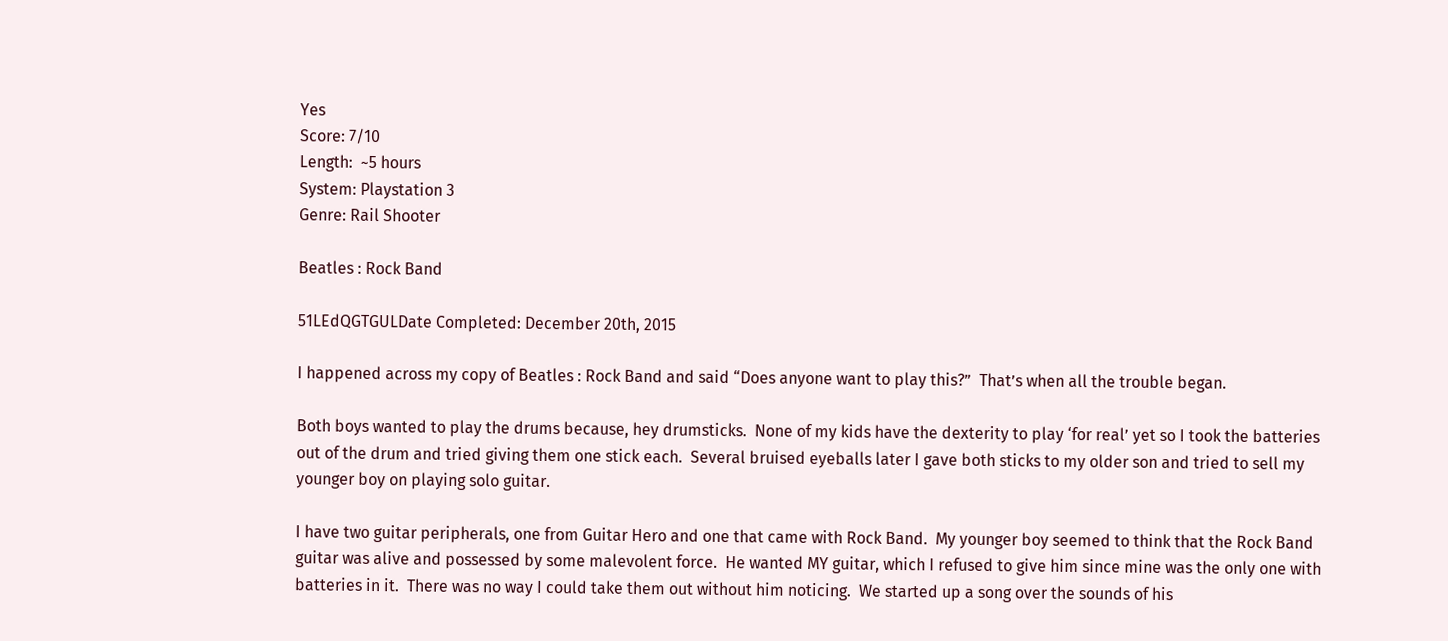Yes
Score: 7/10
Length:  ~5 hours
System: Playstation 3
Genre: Rail Shooter

Beatles : Rock Band

51LEdQGTGULDate Completed: December 20th, 2015

I happened across my copy of Beatles : Rock Band and said “Does anyone want to play this?”  That’s when all the trouble began.

Both boys wanted to play the drums because, hey drumsticks.  None of my kids have the dexterity to play ‘for real’ yet so I took the batteries out of the drum and tried giving them one stick each.  Several bruised eyeballs later I gave both sticks to my older son and tried to sell my younger boy on playing solo guitar.

I have two guitar peripherals, one from Guitar Hero and one that came with Rock Band.  My younger boy seemed to think that the Rock Band guitar was alive and possessed by some malevolent force.  He wanted MY guitar, which I refused to give him since mine was the only one with batteries in it.  There was no way I could take them out without him noticing.  We started up a song over the sounds of his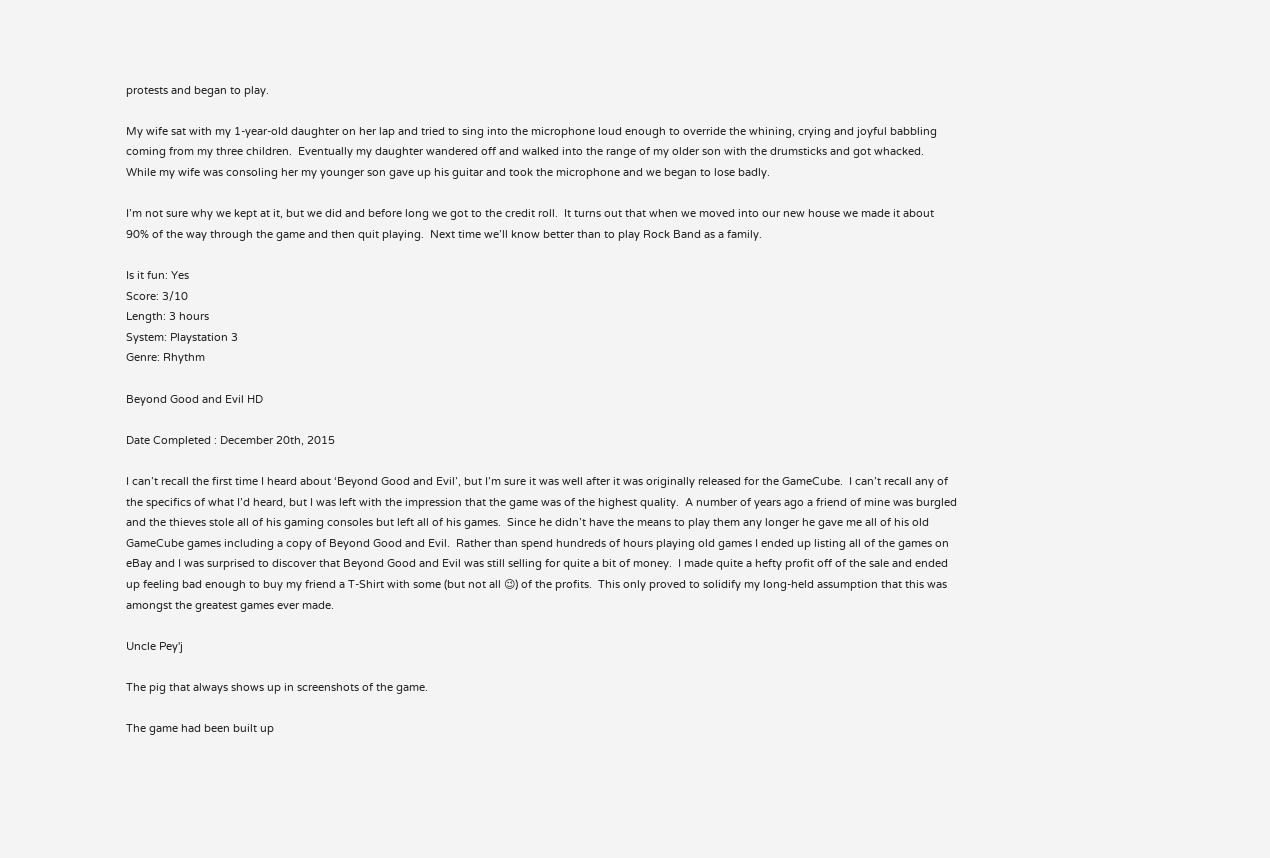protests and began to play.

My wife sat with my 1-year-old daughter on her lap and tried to sing into the microphone loud enough to override the whining, crying and joyful babbling coming from my three children.  Eventually my daughter wandered off and walked into the range of my older son with the drumsticks and got whacked.  While my wife was consoling her my younger son gave up his guitar and took the microphone and we began to lose badly.

I’m not sure why we kept at it, but we did and before long we got to the credit roll.  It turns out that when we moved into our new house we made it about 90% of the way through the game and then quit playing.  Next time we’ll know better than to play Rock Band as a family.

Is it fun: Yes
Score: 3/10
Length: 3 hours
System: Playstation 3
Genre: Rhythm

Beyond Good and Evil HD

Date Completed : December 20th, 2015

I can’t recall the first time I heard about ‘Beyond Good and Evil’, but I’m sure it was well after it was originally released for the GameCube.  I can’t recall any of the specifics of what I’d heard, but I was left with the impression that the game was of the highest quality.  A number of years ago a friend of mine was burgled and the thieves stole all of his gaming consoles but left all of his games.  Since he didn’t have the means to play them any longer he gave me all of his old GameCube games including a copy of Beyond Good and Evil.  Rather than spend hundreds of hours playing old games I ended up listing all of the games on eBay and I was surprised to discover that Beyond Good and Evil was still selling for quite a bit of money.  I made quite a hefty profit off of the sale and ended up feeling bad enough to buy my friend a T-Shirt with some (but not all 😉) of the profits.  This only proved to solidify my long-held assumption that this was amongst the greatest games ever made.

Uncle Pey'j

The pig that always shows up in screenshots of the game.

The game had been built up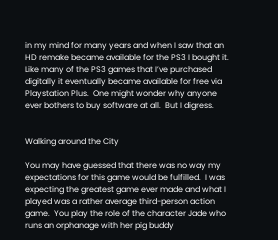in my mind for many years and when I saw that an HD remake became available for the PS3 I bought it.  Like many of the PS3 games that I’ve purchased digitally it eventually became available for free via Playstation Plus.  One might wonder why anyone ever bothers to buy software at all.  But I digress.


Walking around the City

You may have guessed that there was no way my expectations for this game would be fulfilled.  I was expecting the greatest game ever made and what I played was a rather average third-person action game.  You play the role of the character Jade who runs an orphanage with her pig buddy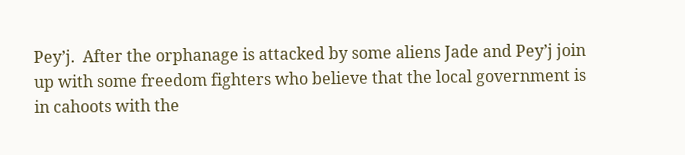Pey’j.  After the orphanage is attacked by some aliens Jade and Pey’j join up with some freedom fighters who believe that the local government is in cahoots with the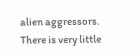alien aggressors.  There is very little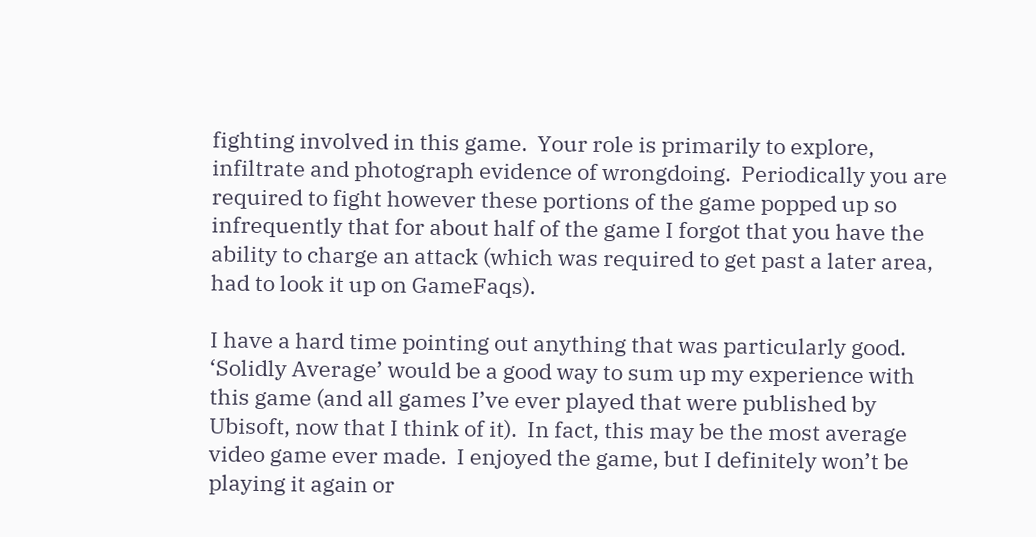fighting involved in this game.  Your role is primarily to explore, infiltrate and photograph evidence of wrongdoing.  Periodically you are required to fight however these portions of the game popped up so infrequently that for about half of the game I forgot that you have the ability to charge an attack (which was required to get past a later area, had to look it up on GameFaqs).

I have a hard time pointing out anything that was particularly good.  ‘Solidly Average’ would be a good way to sum up my experience with this game (and all games I’ve ever played that were published by Ubisoft, now that I think of it).  In fact, this may be the most average video game ever made.  I enjoyed the game, but I definitely won’t be playing it again or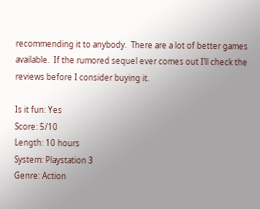recommending it to anybody.  There are a lot of better games available.  If the rumored sequel ever comes out I’ll check the reviews before I consider buying it.

Is it fun: Yes
Score: 5/10
Length: 10 hours
System: Playstation 3
Genre: Action